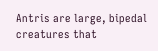Antris are large, bipedal creatures that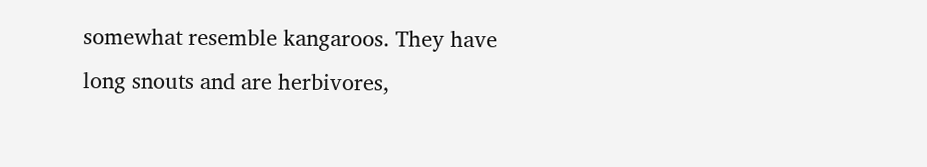somewhat resemble kangaroos. They have long snouts and are herbivores,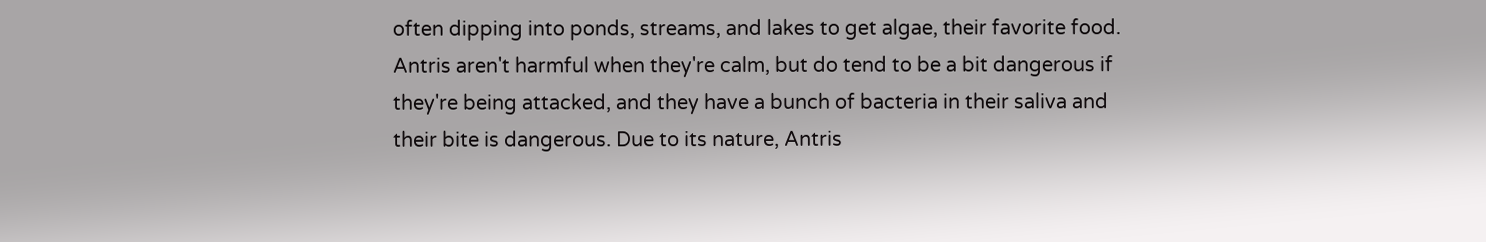often dipping into ponds, streams, and lakes to get algae, their favorite food. Antris aren't harmful when they're calm, but do tend to be a bit dangerous if they're being attacked, and they have a bunch of bacteria in their saliva and their bite is dangerous. Due to its nature, Antris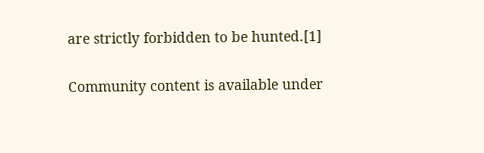are strictly forbidden to be hunted.[1]

Community content is available under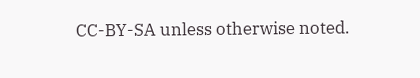CC-BY-SA unless otherwise noted.